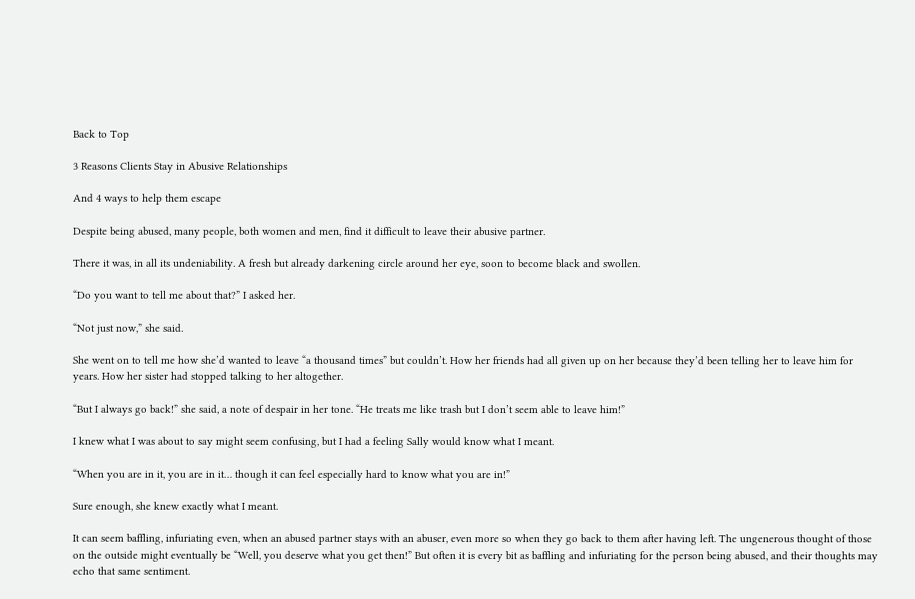Back to Top

3 Reasons Clients Stay in Abusive Relationships

And 4 ways to help them escape

Despite being abused, many people, both women and men, find it difficult to leave their abusive partner.

There it was, in all its undeniability. A fresh but already darkening circle around her eye, soon to become black and swollen.

“Do you want to tell me about that?” I asked her.

“Not just now,” she said.

She went on to tell me how she’d wanted to leave “a thousand times” but couldn’t. How her friends had all given up on her because they’d been telling her to leave him for years. How her sister had stopped talking to her altogether.

“But I always go back!” she said, a note of despair in her tone. “He treats me like trash but I don’t seem able to leave him!”

I knew what I was about to say might seem confusing, but I had a feeling Sally would know what I meant.

“When you are in it, you are in it… though it can feel especially hard to know what you are in!”

Sure enough, she knew exactly what I meant.

It can seem baffling, infuriating even, when an abused partner stays with an abuser, even more so when they go back to them after having left. The ungenerous thought of those on the outside might eventually be “Well, you deserve what you get then!” But often it is every bit as baffling and infuriating for the person being abused, and their thoughts may echo that same sentiment.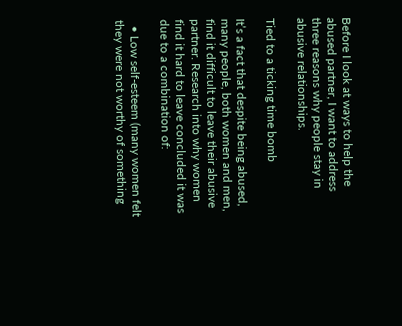Before I look at ways to help the abused partner, I want to address three reasons why people stay in abusive relationships.

Tied to a ticking time bomb

It’s a fact that despite being abused, many people, both women and men, find it difficult to leave their abusive partner. Research into why women find it hard to leave concluded it was due to a combination of:

  • Low self-esteem (many women felt they were not worthy of something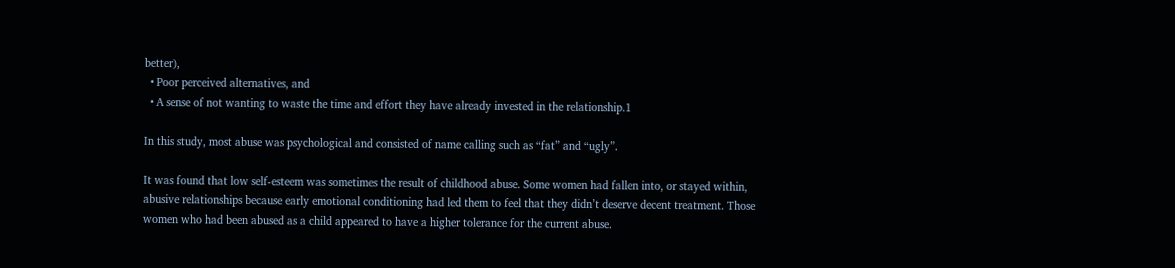better),
  • Poor perceived alternatives, and
  • A sense of not wanting to waste the time and effort they have already invested in the relationship.1

In this study, most abuse was psychological and consisted of name calling such as “fat” and “ugly”.

It was found that low self-esteem was sometimes the result of childhood abuse. Some women had fallen into, or stayed within, abusive relationships because early emotional conditioning had led them to feel that they didn’t deserve decent treatment. Those women who had been abused as a child appeared to have a higher tolerance for the current abuse.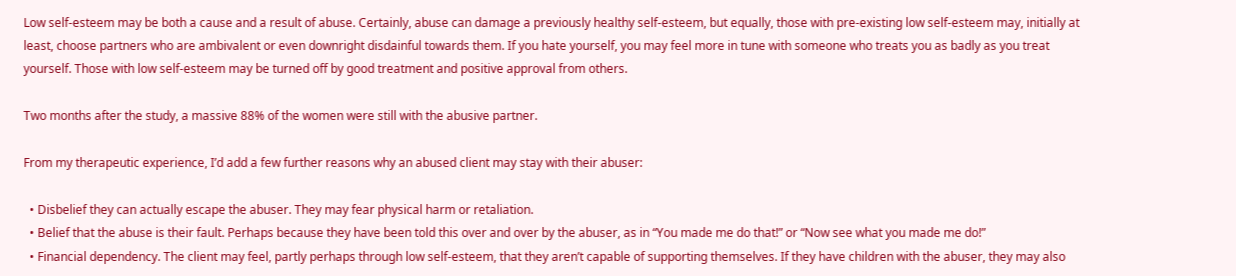Low self-esteem may be both a cause and a result of abuse. Certainly, abuse can damage a previously healthy self-esteem, but equally, those with pre-existing low self-esteem may, initially at least, choose partners who are ambivalent or even downright disdainful towards them. If you hate yourself, you may feel more in tune with someone who treats you as badly as you treat yourself. Those with low self-esteem may be turned off by good treatment and positive approval from others.

Two months after the study, a massive 88% of the women were still with the abusive partner.

From my therapeutic experience, I’d add a few further reasons why an abused client may stay with their abuser:

  • Disbelief they can actually escape the abuser. They may fear physical harm or retaliation.
  • Belief that the abuse is their fault. Perhaps because they have been told this over and over by the abuser, as in “You made me do that!” or “Now see what you made me do!”
  • Financial dependency. The client may feel, partly perhaps through low self-esteem, that they aren’t capable of supporting themselves. If they have children with the abuser, they may also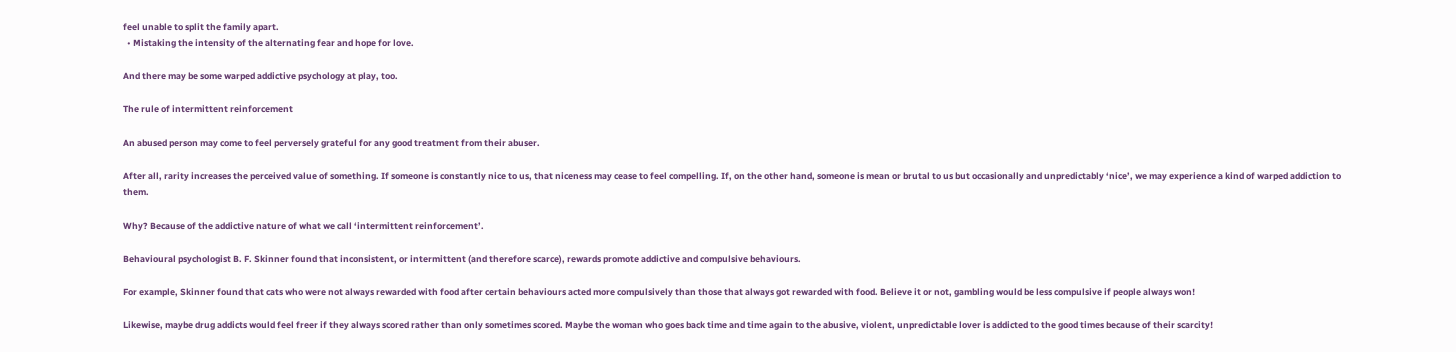feel unable to split the family apart.
  • Mistaking the intensity of the alternating fear and hope for love.

And there may be some warped addictive psychology at play, too.

The rule of intermittent reinforcement

An abused person may come to feel perversely grateful for any good treatment from their abuser.

After all, rarity increases the perceived value of something. If someone is constantly nice to us, that niceness may cease to feel compelling. If, on the other hand, someone is mean or brutal to us but occasionally and unpredictably ‘nice’, we may experience a kind of warped addiction to them.

Why? Because of the addictive nature of what we call ‘intermittent reinforcement’.

Behavioural psychologist B. F. Skinner found that inconsistent, or intermittent (and therefore scarce), rewards promote addictive and compulsive behaviours.

For example, Skinner found that cats who were not always rewarded with food after certain behaviours acted more compulsively than those that always got rewarded with food. Believe it or not, gambling would be less compulsive if people always won!

Likewise, maybe drug addicts would feel freer if they always scored rather than only sometimes scored. Maybe the woman who goes back time and time again to the abusive, violent, unpredictable lover is addicted to the good times because of their scarcity!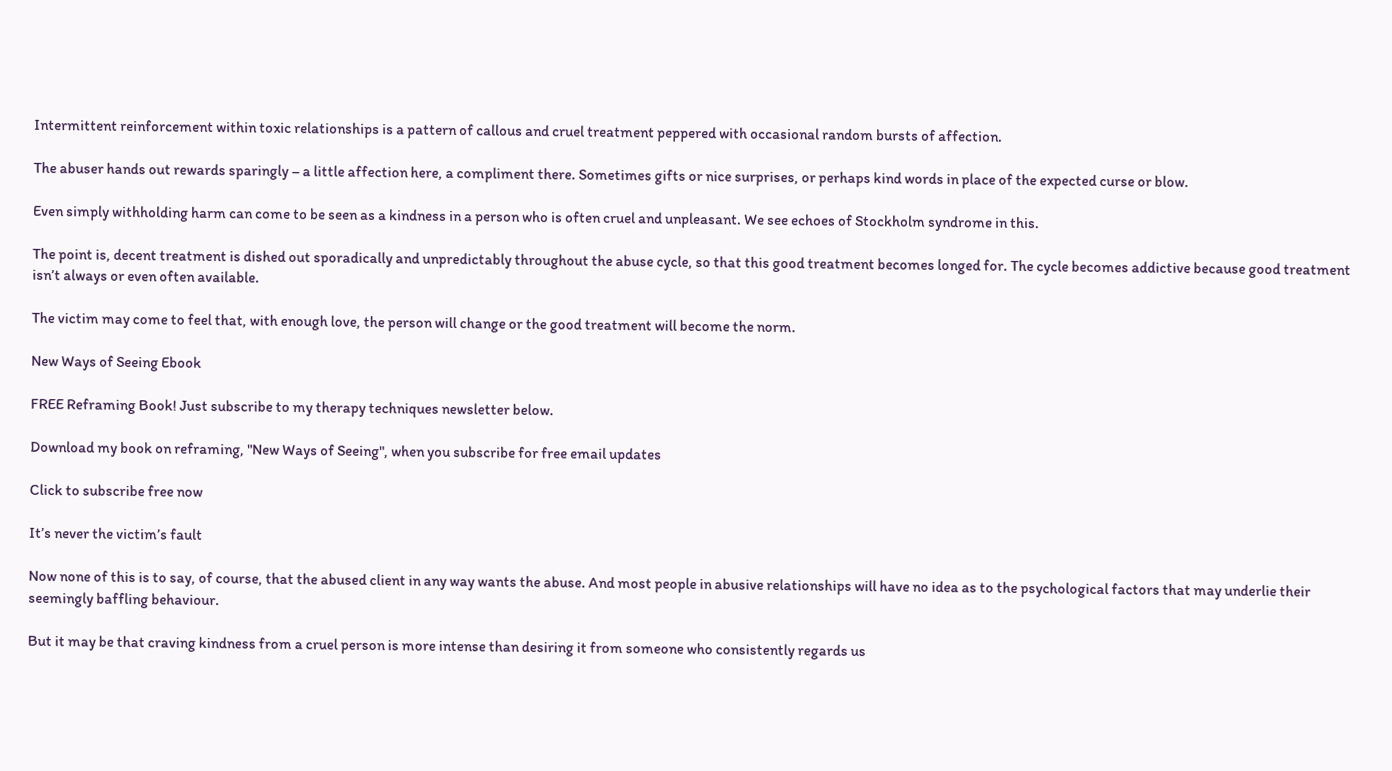Intermittent reinforcement within toxic relationships is a pattern of callous and cruel treatment peppered with occasional random bursts of affection.

The abuser hands out rewards sparingly – a little affection here, a compliment there. Sometimes gifts or nice surprises, or perhaps kind words in place of the expected curse or blow.

Even simply withholding harm can come to be seen as a kindness in a person who is often cruel and unpleasant. We see echoes of Stockholm syndrome in this.

The point is, decent treatment is dished out sporadically and unpredictably throughout the abuse cycle, so that this good treatment becomes longed for. The cycle becomes addictive because good treatment isn’t always or even often available.

The victim may come to feel that, with enough love, the person will change or the good treatment will become the norm.

New Ways of Seeing Ebook

FREE Reframing Book! Just subscribe to my therapy techniques newsletter below.

Download my book on reframing, "New Ways of Seeing", when you subscribe for free email updates

Click to subscribe free now

It’s never the victim’s fault

Now none of this is to say, of course, that the abused client in any way wants the abuse. And most people in abusive relationships will have no idea as to the psychological factors that may underlie their seemingly baffling behaviour.

But it may be that craving kindness from a cruel person is more intense than desiring it from someone who consistently regards us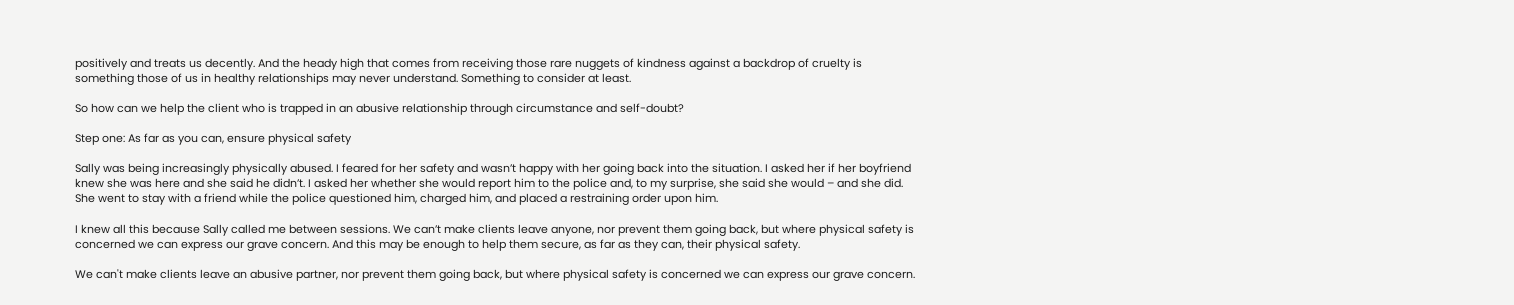positively and treats us decently. And the heady high that comes from receiving those rare nuggets of kindness against a backdrop of cruelty is something those of us in healthy relationships may never understand. Something to consider at least.

So how can we help the client who is trapped in an abusive relationship through circumstance and self-doubt?

Step one: As far as you can, ensure physical safety

Sally was being increasingly physically abused. I feared for her safety and wasn’t happy with her going back into the situation. I asked her if her boyfriend knew she was here and she said he didn’t. I asked her whether she would report him to the police and, to my surprise, she said she would – and she did. She went to stay with a friend while the police questioned him, charged him, and placed a restraining order upon him.

I knew all this because Sally called me between sessions. We can’t make clients leave anyone, nor prevent them going back, but where physical safety is concerned we can express our grave concern. And this may be enough to help them secure, as far as they can, their physical safety.

We can't make clients leave an abusive partner, nor prevent them going back, but where physical safety is concerned we can express our grave concern.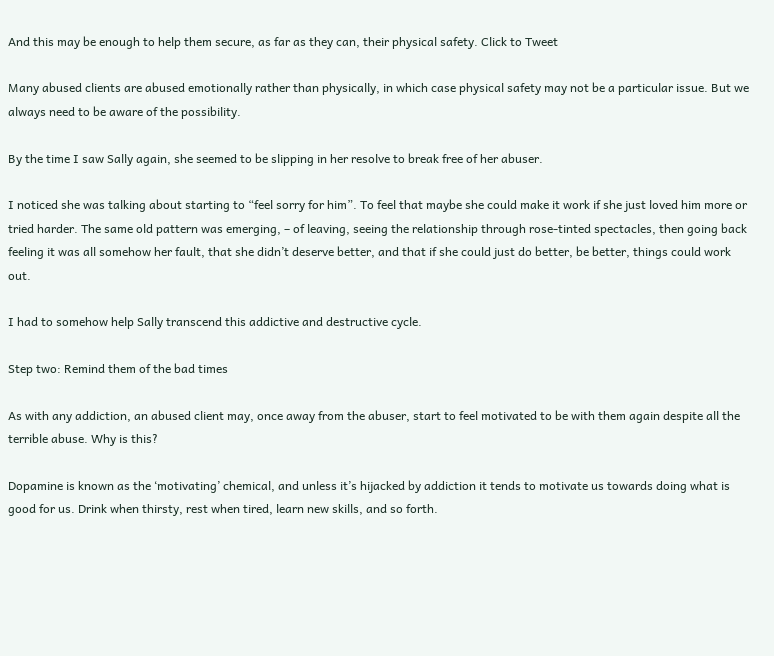And this may be enough to help them secure, as far as they can, their physical safety. Click to Tweet

Many abused clients are abused emotionally rather than physically, in which case physical safety may not be a particular issue. But we always need to be aware of the possibility.

By the time I saw Sally again, she seemed to be slipping in her resolve to break free of her abuser.

I noticed she was talking about starting to “feel sorry for him”. To feel that maybe she could make it work if she just loved him more or tried harder. The same old pattern was emerging, – of leaving, seeing the relationship through rose-tinted spectacles, then going back feeling it was all somehow her fault, that she didn’t deserve better, and that if she could just do better, be better, things could work out.

I had to somehow help Sally transcend this addictive and destructive cycle.

Step two: Remind them of the bad times

As with any addiction, an abused client may, once away from the abuser, start to feel motivated to be with them again despite all the terrible abuse. Why is this?

Dopamine is known as the ‘motivating’ chemical, and unless it’s hijacked by addiction it tends to motivate us towards doing what is good for us. Drink when thirsty, rest when tired, learn new skills, and so forth.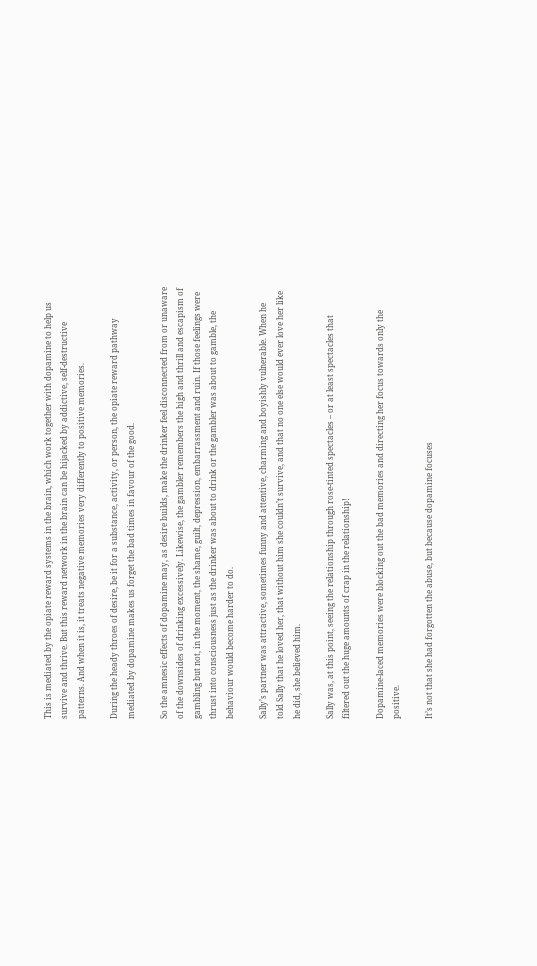This is mediated by the opiate reward systems in the brain, which work together with dopamine to help us survive and thrive. But this reward network in the brain can be hijacked by addictive, self-destructive patterns. And when it is, it treats negative memories very differently to positive memories.

During the heady throes of desire, be it for a substance, activity, or person, the opiate reward pathway mediated by dopamine makes us forget the bad times in favour of the good.

So the amnesic effects of dopamine may, as desire builds, make the drinker feel disconnected from or unaware of the downsides of drinking excessively. Likewise, the gambler remembers the high and thrill and escapism of gambling but not, in the moment, the shame, guilt, depression, embarrassment and ruin. If those feelings were thrust into consciousness just as the drinker was about to drink or the gambler was about to gamble, the behaviour would become harder to do.

Sally’s partner was attractive, sometimes funny and attentive, charming and boyishly vulnerable. When he told Sally that he loved her, that without him she couldn’t survive, and that no one else would ever love her like he did, she believed him.

Sally was, at this point, seeing the relationship through rose-tinted spectacles – or at least spectacles that filtered out the huge amounts of crap in the relationship!

Dopamine-laced memories were blocking out the bad memories and directing her focus towards only the positive.

It’s not that she had forgotten the abuse, but because dopamine focuses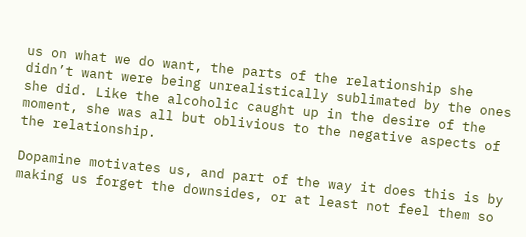us on what we do want, the parts of the relationship she didn’t want were being unrealistically sublimated by the ones she did. Like the alcoholic caught up in the desire of the moment, she was all but oblivious to the negative aspects of the relationship.

Dopamine motivates us, and part of the way it does this is by making us forget the downsides, or at least not feel them so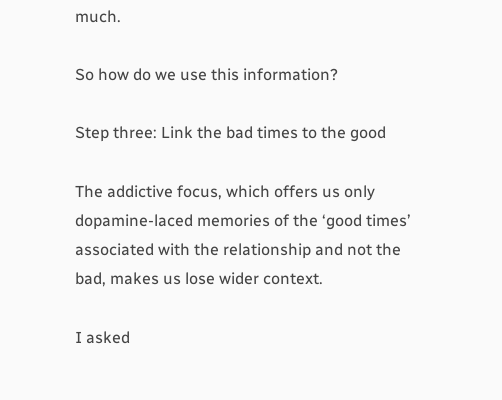much.

So how do we use this information?

Step three: Link the bad times to the good

The addictive focus, which offers us only dopamine-laced memories of the ‘good times’ associated with the relationship and not the bad, makes us lose wider context.

I asked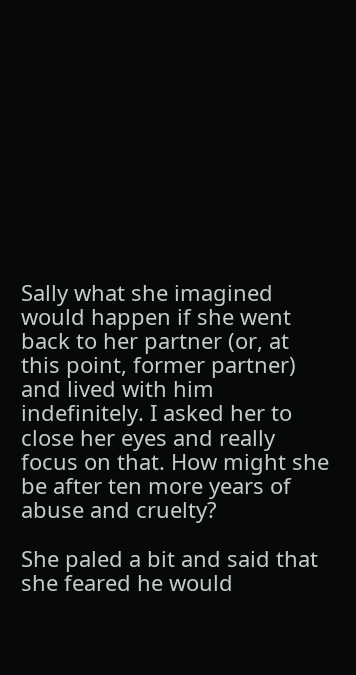Sally what she imagined would happen if she went back to her partner (or, at this point, former partner) and lived with him indefinitely. I asked her to close her eyes and really focus on that. How might she be after ten more years of abuse and cruelty?

She paled a bit and said that she feared he would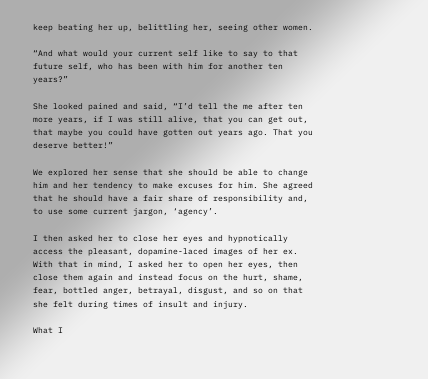keep beating her up, belittling her, seeing other women.

“And what would your current self like to say to that future self, who has been with him for another ten years?”

She looked pained and said, “I’d tell the me after ten more years, if I was still alive, that you can get out, that maybe you could have gotten out years ago. That you deserve better!”

We explored her sense that she should be able to change him and her tendency to make excuses for him. She agreed that he should have a fair share of responsibility and, to use some current jargon, ‘agency’.

I then asked her to close her eyes and hypnotically access the pleasant, dopamine-laced images of her ex. With that in mind, I asked her to open her eyes, then close them again and instead focus on the hurt, shame, fear, bottled anger, betrayal, disgust, and so on that she felt during times of insult and injury.

What I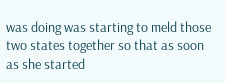was doing was starting to meld those two states together so that as soon as she started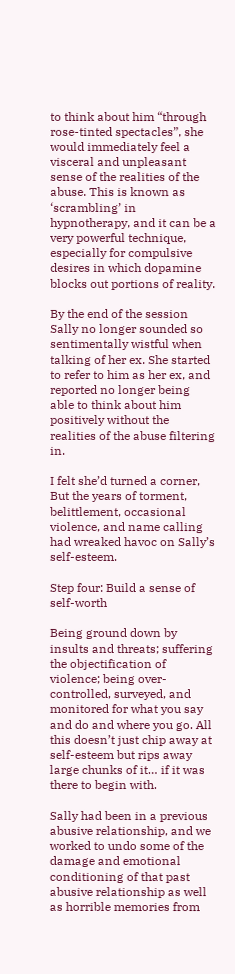to think about him “through rose-tinted spectacles”, she would immediately feel a visceral and unpleasant sense of the realities of the abuse. This is known as ‘scrambling’ in hypnotherapy, and it can be a very powerful technique, especially for compulsive desires in which dopamine blocks out portions of reality.

By the end of the session Sally no longer sounded so sentimentally wistful when talking of her ex. She started to refer to him as her ex, and reported no longer being able to think about him positively without the realities of the abuse filtering in.

I felt she’d turned a corner, But the years of torment, belittlement, occasional violence, and name calling had wreaked havoc on Sally’s self-esteem.

Step four: Build a sense of self-worth

Being ground down by insults and threats; suffering the objectification of violence; being over-controlled, surveyed, and monitored for what you say and do and where you go. All this doesn’t just chip away at self-esteem but rips away large chunks of it… if it was there to begin with.

Sally had been in a previous abusive relationship, and we worked to undo some of the damage and emotional conditioning of that past abusive relationship as well as horrible memories from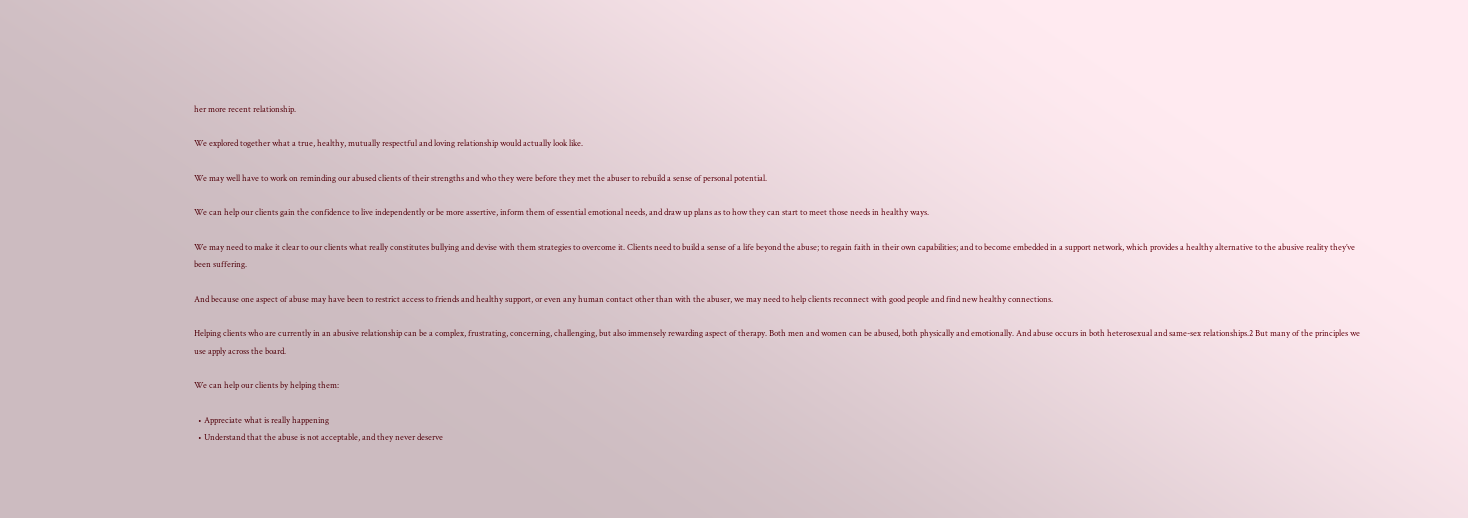her more recent relationship.

We explored together what a true, healthy, mutually respectful and loving relationship would actually look like.

We may well have to work on reminding our abused clients of their strengths and who they were before they met the abuser to rebuild a sense of personal potential.

We can help our clients gain the confidence to live independently or be more assertive, inform them of essential emotional needs, and draw up plans as to how they can start to meet those needs in healthy ways.

We may need to make it clear to our clients what really constitutes bullying and devise with them strategies to overcome it. Clients need to build a sense of a life beyond the abuse; to regain faith in their own capabilities; and to become embedded in a support network, which provides a healthy alternative to the abusive reality they’ve been suffering.

And because one aspect of abuse may have been to restrict access to friends and healthy support, or even any human contact other than with the abuser, we may need to help clients reconnect with good people and find new healthy connections.

Helping clients who are currently in an abusive relationship can be a complex, frustrating, concerning, challenging, but also immensely rewarding aspect of therapy. Both men and women can be abused, both physically and emotionally. And abuse occurs in both heterosexual and same-sex relationships.2 But many of the principles we use apply across the board.

We can help our clients by helping them:

  • Appreciate what is really happening
  • Understand that the abuse is not acceptable, and they never deserve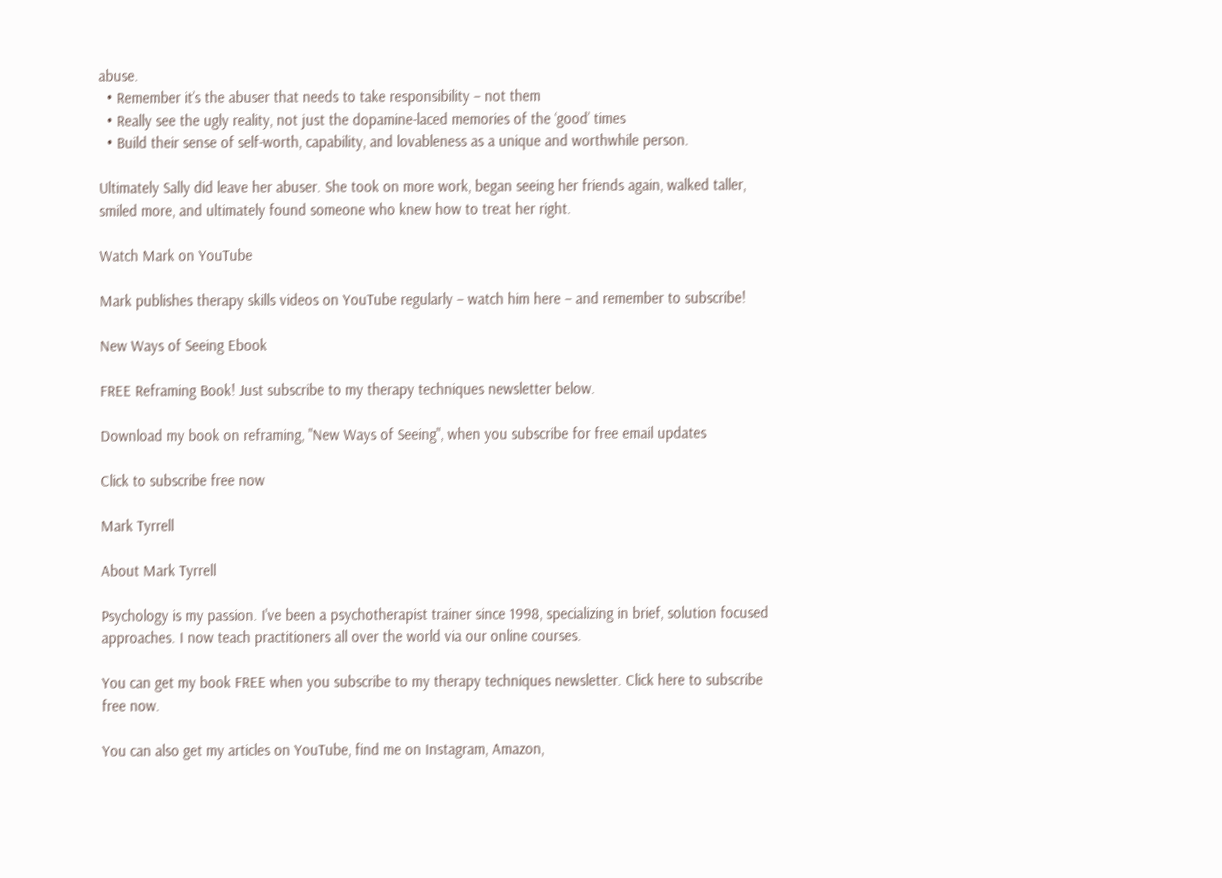abuse.
  • Remember it’s the abuser that needs to take responsibility – not them
  • Really see the ugly reality, not just the dopamine-laced memories of the ‘good’ times
  • Build their sense of self-worth, capability, and lovableness as a unique and worthwhile person.

Ultimately Sally did leave her abuser. She took on more work, began seeing her friends again, walked taller, smiled more, and ultimately found someone who knew how to treat her right.

Watch Mark on YouTube

Mark publishes therapy skills videos on YouTube regularly – watch him here – and remember to subscribe!

New Ways of Seeing Ebook

FREE Reframing Book! Just subscribe to my therapy techniques newsletter below.

Download my book on reframing, "New Ways of Seeing", when you subscribe for free email updates

Click to subscribe free now

Mark Tyrrell

About Mark Tyrrell

Psychology is my passion. I've been a psychotherapist trainer since 1998, specializing in brief, solution focused approaches. I now teach practitioners all over the world via our online courses.

You can get my book FREE when you subscribe to my therapy techniques newsletter. Click here to subscribe free now.

You can also get my articles on YouTube, find me on Instagram, Amazon,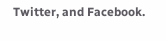Twitter, and Facebook.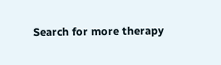Search for more therapy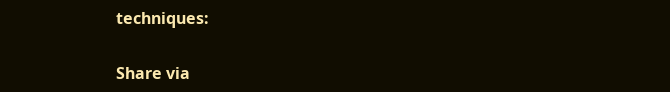techniques:

Share via